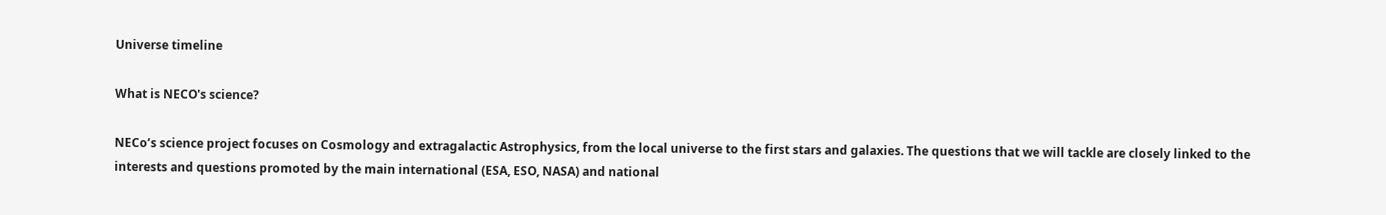Universe timeline

What is NECO's science?

NECo’s science project focuses on Cosmology and extragalactic Astrophysics, from the local universe to the first stars and galaxies. The questions that we will tackle are closely linked to the interests and questions promoted by the main international (ESA, ESO, NASA) and national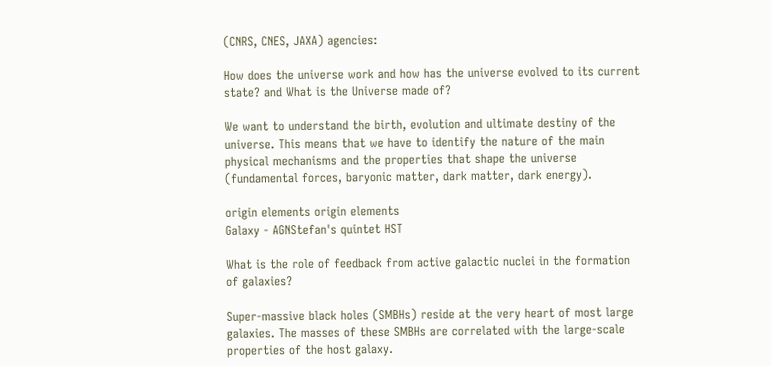(CNRS, CNES, JAXA) agencies:

How does the universe work and how has the universe evolved to its current state? and What is the Universe made of?

We want to understand the birth, evolution and ultimate destiny of the universe. This means that we have to identify the nature of the main physical mechanisms and the properties that shape the universe (fundamental forces, baryonic matter, dark matter, dark energy).

origin elements origin elements
Galaxy - AGNStefan's quintet HST

What is the role of feedback from active galactic nuclei in the formation of galaxies?

Super-massive black holes (SMBHs) reside at the very heart of most large galaxies. The masses of these SMBHs are correlated with the large-scale properties of the host galaxy.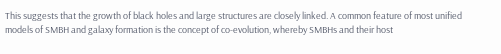This suggests that the growth of black holes and large structures are closely linked. A common feature of most unified models of SMBH and galaxy formation is the concept of co-evolution, whereby SMBHs and their host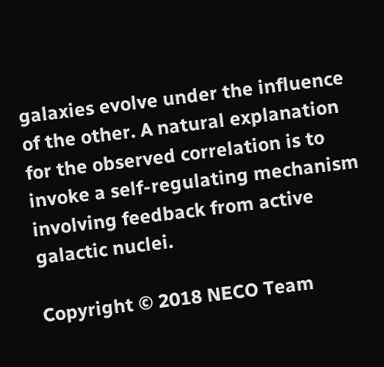galaxies evolve under the influence of the other. A natural explanation for the observed correlation is to invoke a self-regulating mechanism involving feedback from active galactic nuclei.

Copyright © 2018 NECO Team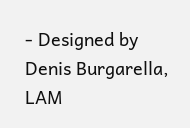- Designed by Denis Burgarella, LAM